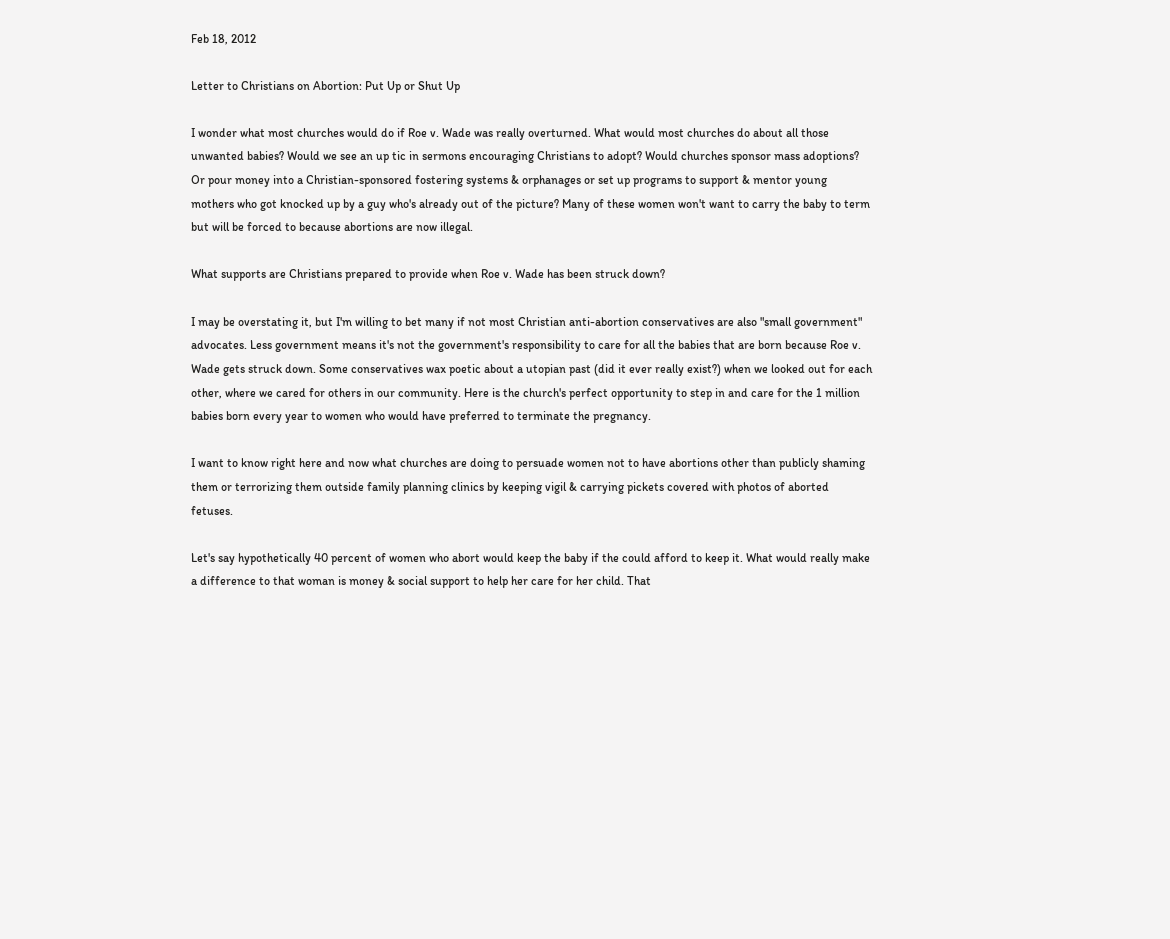Feb 18, 2012

Letter to Christians on Abortion: Put Up or Shut Up

I wonder what most churches would do if Roe v. Wade was really overturned. What would most churches do about all those unwanted babies? Would we see an up tic in sermons encouraging Christians to adopt? Would churches sponsor mass adoptions? Or pour money into a Christian-sponsored fostering systems & orphanages or set up programs to support & mentor young mothers who got knocked up by a guy who's already out of the picture? Many of these women won't want to carry the baby to term but will be forced to because abortions are now illegal.

What supports are Christians prepared to provide when Roe v. Wade has been struck down?

I may be overstating it, but I'm willing to bet many if not most Christian anti-abortion conservatives are also "small government" advocates. Less government means it's not the government's responsibility to care for all the babies that are born because Roe v. Wade gets struck down. Some conservatives wax poetic about a utopian past (did it ever really exist?) when we looked out for each other, where we cared for others in our community. Here is the church's perfect opportunity to step in and care for the 1 million babies born every year to women who would have preferred to terminate the pregnancy.

I want to know right here and now what churches are doing to persuade women not to have abortions other than publicly shaming them or terrorizing them outside family planning clinics by keeping vigil & carrying pickets covered with photos of aborted fetuses.

Let's say hypothetically 40 percent of women who abort would keep the baby if the could afford to keep it. What would really make a difference to that woman is money & social support to help her care for her child. That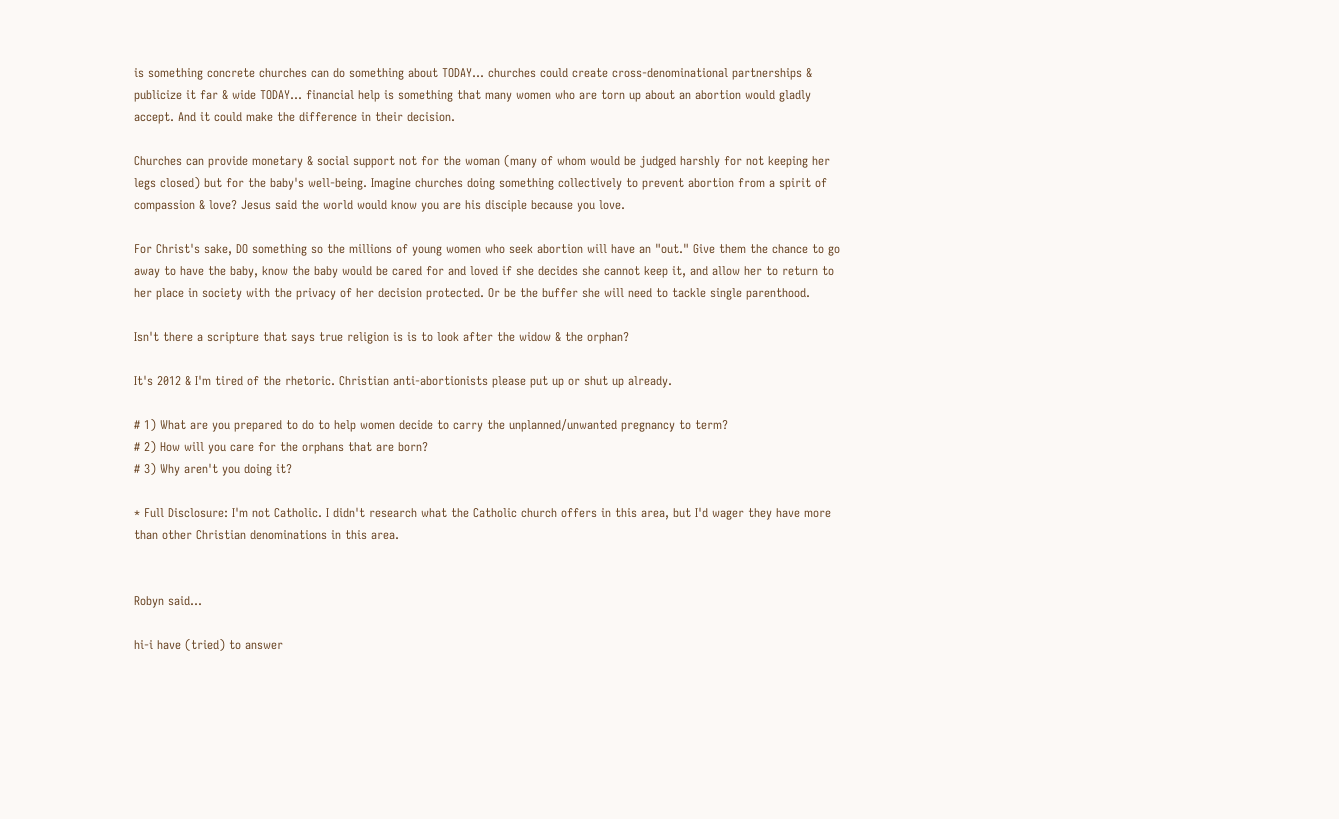is something concrete churches can do something about TODAY... churches could create cross-denominational partnerships & publicize it far & wide TODAY... financial help is something that many women who are torn up about an abortion would gladly accept. And it could make the difference in their decision.

Churches can provide monetary & social support not for the woman (many of whom would be judged harshly for not keeping her legs closed) but for the baby's well-being. Imagine churches doing something collectively to prevent abortion from a spirit of compassion & love? Jesus said the world would know you are his disciple because you love.

For Christ's sake, DO something so the millions of young women who seek abortion will have an "out." Give them the chance to go away to have the baby, know the baby would be cared for and loved if she decides she cannot keep it, and allow her to return to her place in society with the privacy of her decision protected. Or be the buffer she will need to tackle single parenthood.

Isn't there a scripture that says true religion is is to look after the widow & the orphan?

It's 2012 & I'm tired of the rhetoric. Christian anti-abortionists please put up or shut up already.

# 1) What are you prepared to do to help women decide to carry the unplanned/unwanted pregnancy to term?
# 2) How will you care for the orphans that are born?
# 3) Why aren't you doing it?

* Full Disclosure: I'm not Catholic. I didn't research what the Catholic church offers in this area, but I'd wager they have more than other Christian denominations in this area.


Robyn said...

hi-i have (tried) to answer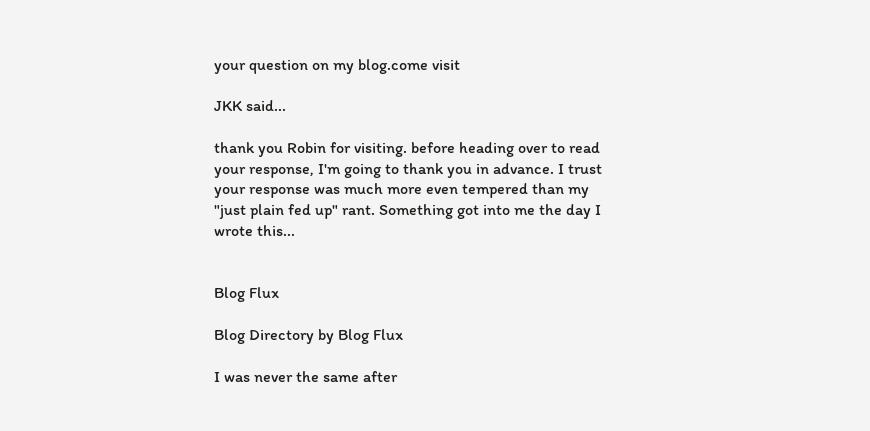your question on my blog.come visit

JKK said...

thank you Robin for visiting. before heading over to read your response, I'm going to thank you in advance. I trust your response was much more even tempered than my "just plain fed up" rant. Something got into me the day I wrote this...


Blog Flux

Blog Directory by Blog Flux

I was never the same after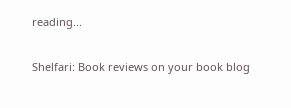reading...

Shelfari: Book reviews on your book blog